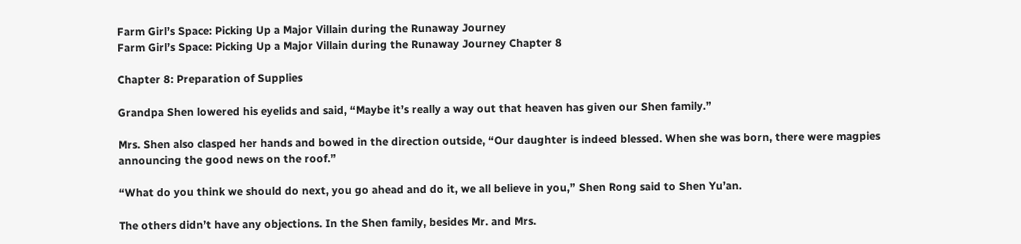Farm Girl’s Space: Picking Up a Major Villain during the Runaway Journey
Farm Girl’s Space: Picking Up a Major Villain during the Runaway Journey Chapter 8

Chapter 8: Preparation of Supplies

Grandpa Shen lowered his eyelids and said, “Maybe it’s really a way out that heaven has given our Shen family.”

Mrs. Shen also clasped her hands and bowed in the direction outside, “Our daughter is indeed blessed. When she was born, there were magpies announcing the good news on the roof.”

“What do you think we should do next, you go ahead and do it, we all believe in you,” Shen Rong said to Shen Yu’an.

The others didn’t have any objections. In the Shen family, besides Mr. and Mrs.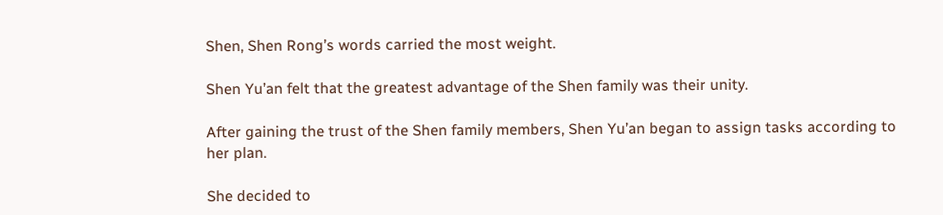Shen, Shen Rong’s words carried the most weight.

Shen Yu’an felt that the greatest advantage of the Shen family was their unity.

After gaining the trust of the Shen family members, Shen Yu’an began to assign tasks according to her plan.

She decided to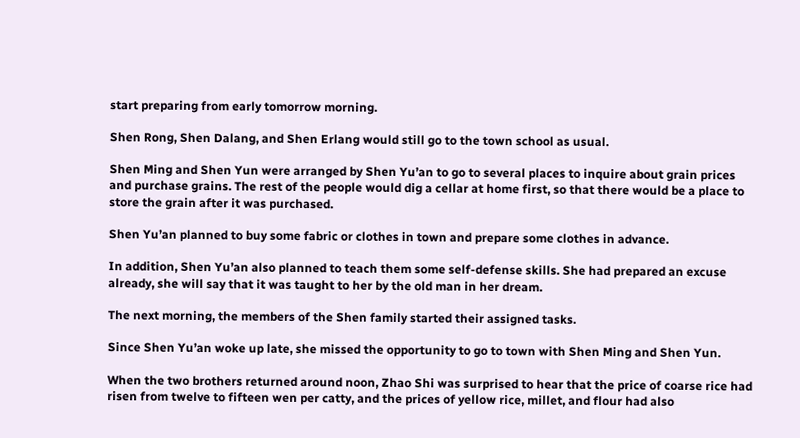start preparing from early tomorrow morning.

Shen Rong, Shen Dalang, and Shen Erlang would still go to the town school as usual.

Shen Ming and Shen Yun were arranged by Shen Yu’an to go to several places to inquire about grain prices and purchase grains. The rest of the people would dig a cellar at home first, so that there would be a place to store the grain after it was purchased.

Shen Yu’an planned to buy some fabric or clothes in town and prepare some clothes in advance.

In addition, Shen Yu’an also planned to teach them some self-defense skills. She had prepared an excuse already, she will say that it was taught to her by the old man in her dream.

The next morning, the members of the Shen family started their assigned tasks.

Since Shen Yu’an woke up late, she missed the opportunity to go to town with Shen Ming and Shen Yun.

When the two brothers returned around noon, Zhao Shi was surprised to hear that the price of coarse rice had risen from twelve to fifteen wen per catty, and the prices of yellow rice, millet, and flour had also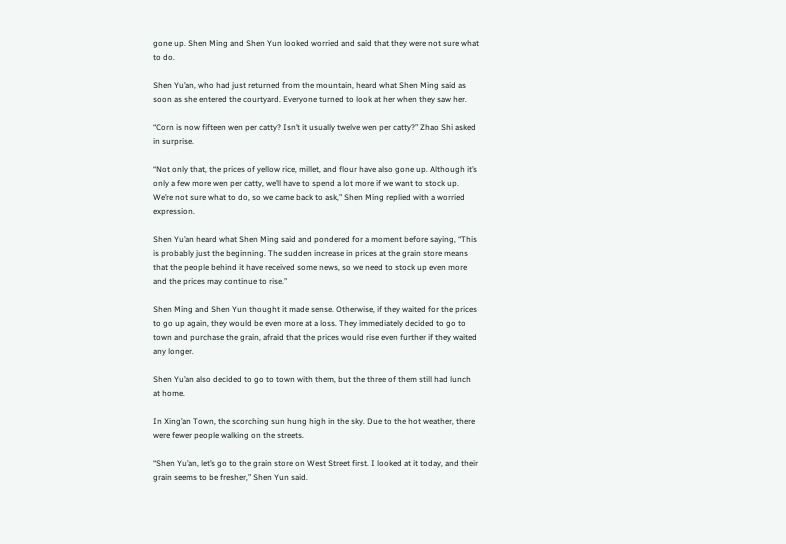gone up. Shen Ming and Shen Yun looked worried and said that they were not sure what to do.

Shen Yu’an, who had just returned from the mountain, heard what Shen Ming said as soon as she entered the courtyard. Everyone turned to look at her when they saw her.

“Corn is now fifteen wen per catty? Isn’t it usually twelve wen per catty?” Zhao Shi asked in surprise.

“Not only that, the prices of yellow rice, millet, and flour have also gone up. Although it’s only a few more wen per catty, we’ll have to spend a lot more if we want to stock up. We’re not sure what to do, so we came back to ask,” Shen Ming replied with a worried expression.

Shen Yu’an heard what Shen Ming said and pondered for a moment before saying, “This is probably just the beginning. The sudden increase in prices at the grain store means that the people behind it have received some news, so we need to stock up even more and the prices may continue to rise.”

Shen Ming and Shen Yun thought it made sense. Otherwise, if they waited for the prices to go up again, they would be even more at a loss. They immediately decided to go to town and purchase the grain, afraid that the prices would rise even further if they waited any longer.

Shen Yu’an also decided to go to town with them, but the three of them still had lunch at home.

In Xing’an Town, the scorching sun hung high in the sky. Due to the hot weather, there were fewer people walking on the streets.

“Shen Yu’an, let’s go to the grain store on West Street first. I looked at it today, and their grain seems to be fresher,” Shen Yun said.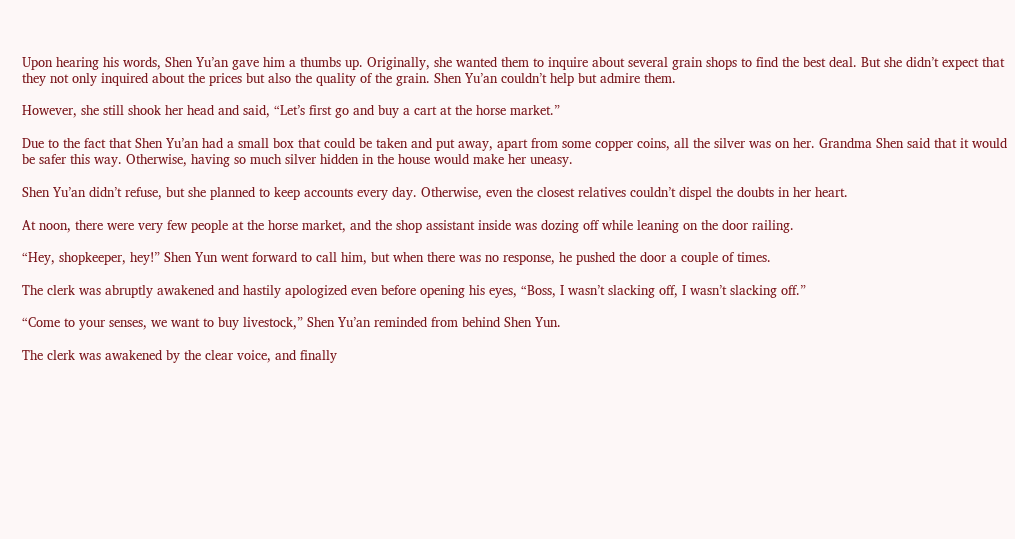Upon hearing his words, Shen Yu’an gave him a thumbs up. Originally, she wanted them to inquire about several grain shops to find the best deal. But she didn’t expect that they not only inquired about the prices but also the quality of the grain. Shen Yu’an couldn’t help but admire them.

However, she still shook her head and said, “Let’s first go and buy a cart at the horse market.”

Due to the fact that Shen Yu’an had a small box that could be taken and put away, apart from some copper coins, all the silver was on her. Grandma Shen said that it would be safer this way. Otherwise, having so much silver hidden in the house would make her uneasy.

Shen Yu’an didn’t refuse, but she planned to keep accounts every day. Otherwise, even the closest relatives couldn’t dispel the doubts in her heart.

At noon, there were very few people at the horse market, and the shop assistant inside was dozing off while leaning on the door railing.

“Hey, shopkeeper, hey!” Shen Yun went forward to call him, but when there was no response, he pushed the door a couple of times.

The clerk was abruptly awakened and hastily apologized even before opening his eyes, “Boss, I wasn’t slacking off, I wasn’t slacking off.”

“Come to your senses, we want to buy livestock,” Shen Yu’an reminded from behind Shen Yun.

The clerk was awakened by the clear voice, and finally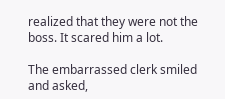realized that they were not the boss. It scared him a lot.

The embarrassed clerk smiled and asked,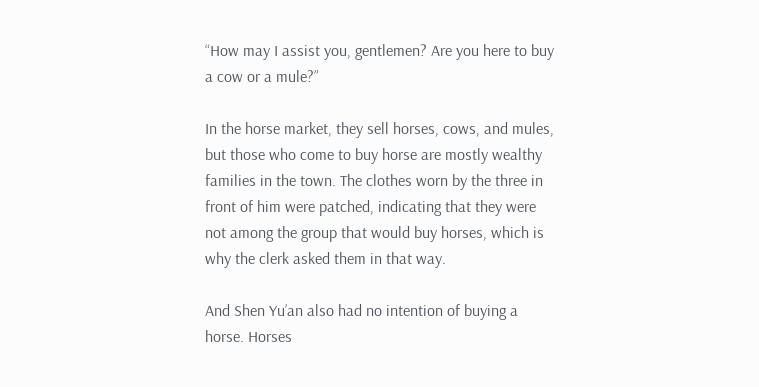“How may I assist you, gentlemen? Are you here to buy a cow or a mule?”

In the horse market, they sell horses, cows, and mules, but those who come to buy horse are mostly wealthy families in the town. The clothes worn by the three in front of him were patched, indicating that they were not among the group that would buy horses, which is why the clerk asked them in that way.

And Shen Yu’an also had no intention of buying a horse. Horses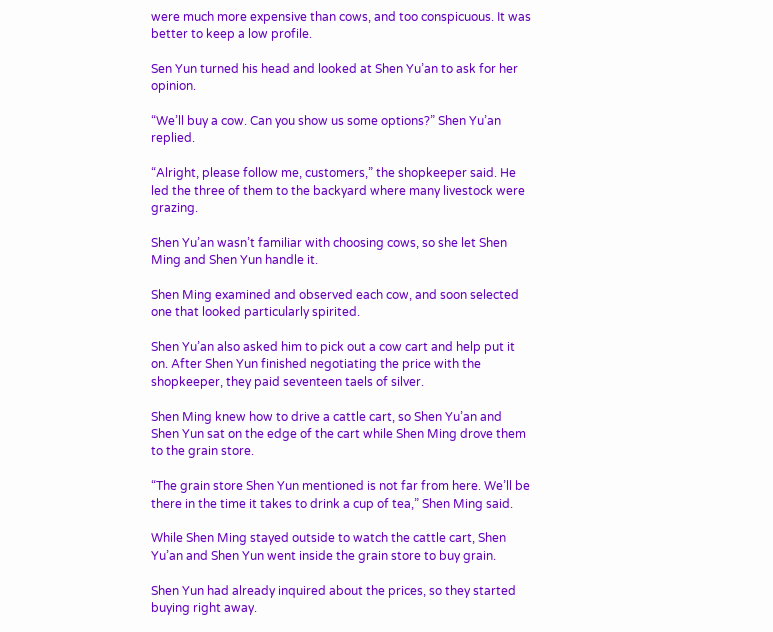were much more expensive than cows, and too conspicuous. It was better to keep a low profile.

Sen Yun turned his head and looked at Shen Yu’an to ask for her opinion.

“We’ll buy a cow. Can you show us some options?” Shen Yu’an replied.

“Alright, please follow me, customers,” the shopkeeper said. He led the three of them to the backyard where many livestock were grazing.

Shen Yu’an wasn’t familiar with choosing cows, so she let Shen Ming and Shen Yun handle it.

Shen Ming examined and observed each cow, and soon selected one that looked particularly spirited.

Shen Yu’an also asked him to pick out a cow cart and help put it on. After Shen Yun finished negotiating the price with the shopkeeper, they paid seventeen taels of silver.

Shen Ming knew how to drive a cattle cart, so Shen Yu’an and Shen Yun sat on the edge of the cart while Shen Ming drove them to the grain store.

“The grain store Shen Yun mentioned is not far from here. We’ll be there in the time it takes to drink a cup of tea,” Shen Ming said.

While Shen Ming stayed outside to watch the cattle cart, Shen Yu’an and Shen Yun went inside the grain store to buy grain.

Shen Yun had already inquired about the prices, so they started buying right away.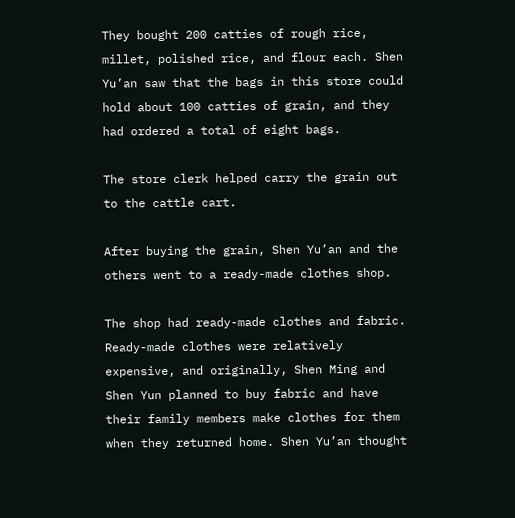They bought 200 catties of rough rice, millet, polished rice, and flour each. Shen Yu’an saw that the bags in this store could hold about 100 catties of grain, and they had ordered a total of eight bags.

The store clerk helped carry the grain out to the cattle cart.

After buying the grain, Shen Yu’an and the others went to a ready-made clothes shop.

The shop had ready-made clothes and fabric. Ready-made clothes were relatively expensive, and originally, Shen Ming and Shen Yun planned to buy fabric and have their family members make clothes for them when they returned home. Shen Yu’an thought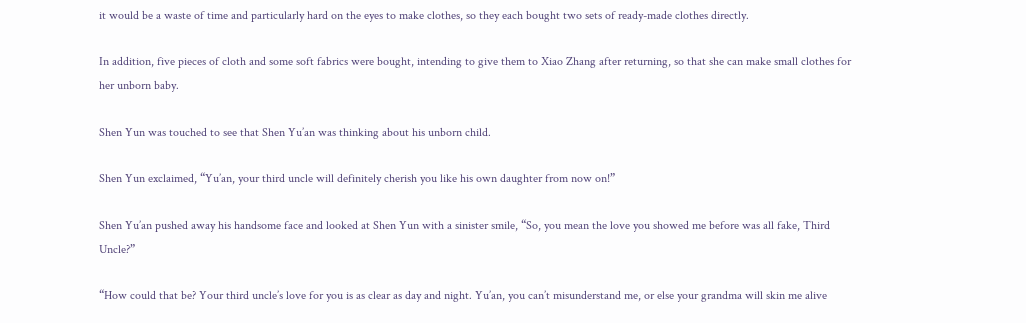it would be a waste of time and particularly hard on the eyes to make clothes, so they each bought two sets of ready-made clothes directly.

In addition, five pieces of cloth and some soft fabrics were bought, intending to give them to Xiao Zhang after returning, so that she can make small clothes for her unborn baby.

Shen Yun was touched to see that Shen Yu’an was thinking about his unborn child.

Shen Yun exclaimed, “Yu’an, your third uncle will definitely cherish you like his own daughter from now on!”

Shen Yu’an pushed away his handsome face and looked at Shen Yun with a sinister smile, “So, you mean the love you showed me before was all fake, Third Uncle?”

“How could that be? Your third uncle’s love for you is as clear as day and night. Yu’an, you can’t misunderstand me, or else your grandma will skin me alive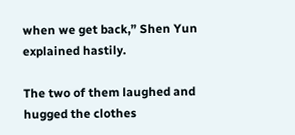when we get back,” Shen Yun explained hastily.

The two of them laughed and hugged the clothes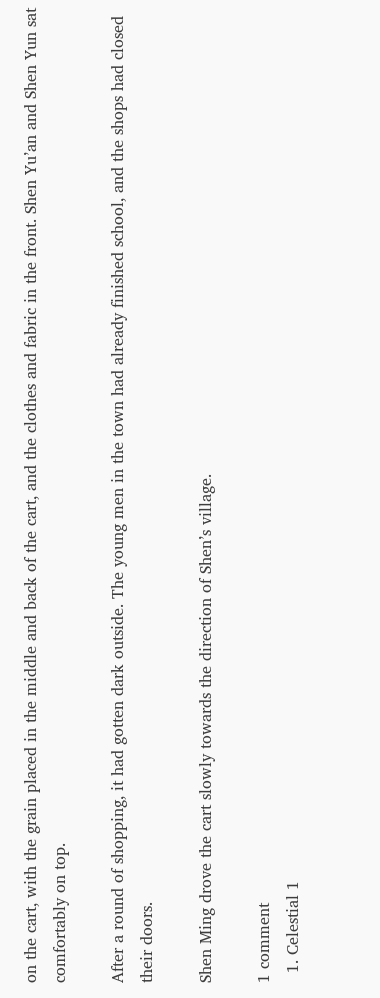on the cart, with the grain placed in the middle and back of the cart, and the clothes and fabric in the front. Shen Yu’an and Shen Yun sat comfortably on top.

After a round of shopping, it had gotten dark outside. The young men in the town had already finished school, and the shops had closed their doors.

Shen Ming drove the cart slowly towards the direction of Shen’s village.

1 comment
  1. Celestial 1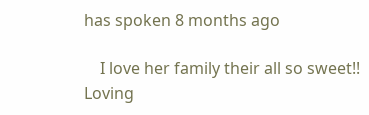has spoken 8 months ago

    I love her family their all so sweet!! Loving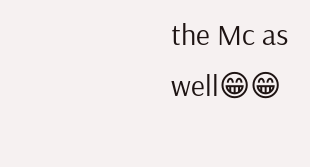the Mc as well😁😁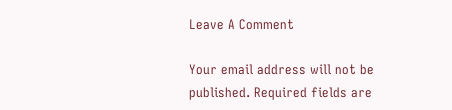Leave A Comment

Your email address will not be published. Required fields are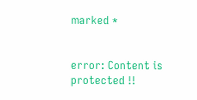marked *


error: Content is protected !!